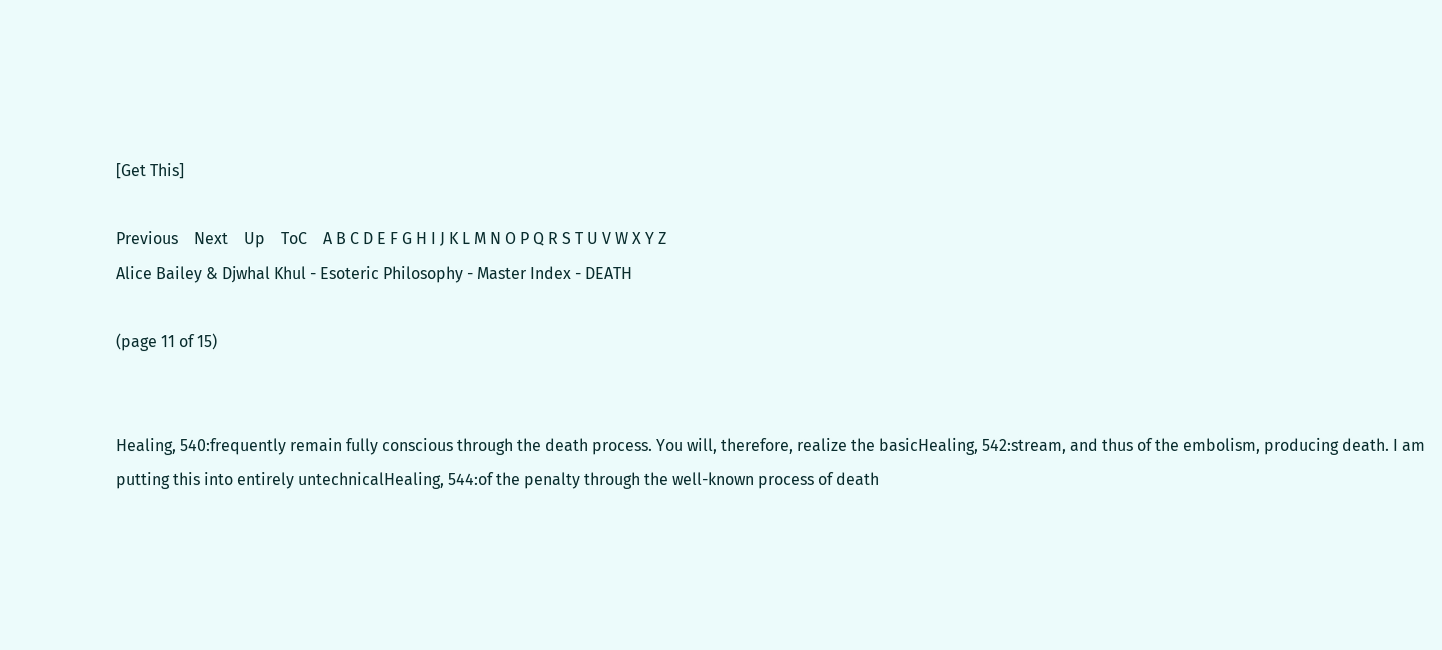[Get This]

Previous    Next    Up    ToC    A B C D E F G H I J K L M N O P Q R S T U V W X Y Z
Alice Bailey & Djwhal Khul - Esoteric Philosophy - Master Index - DEATH

(page 11 of 15)


Healing, 540:frequently remain fully conscious through the death process. You will, therefore, realize the basicHealing, 542:stream, and thus of the embolism, producing death. I am putting this into entirely untechnicalHealing, 544:of the penalty through the well-known process of death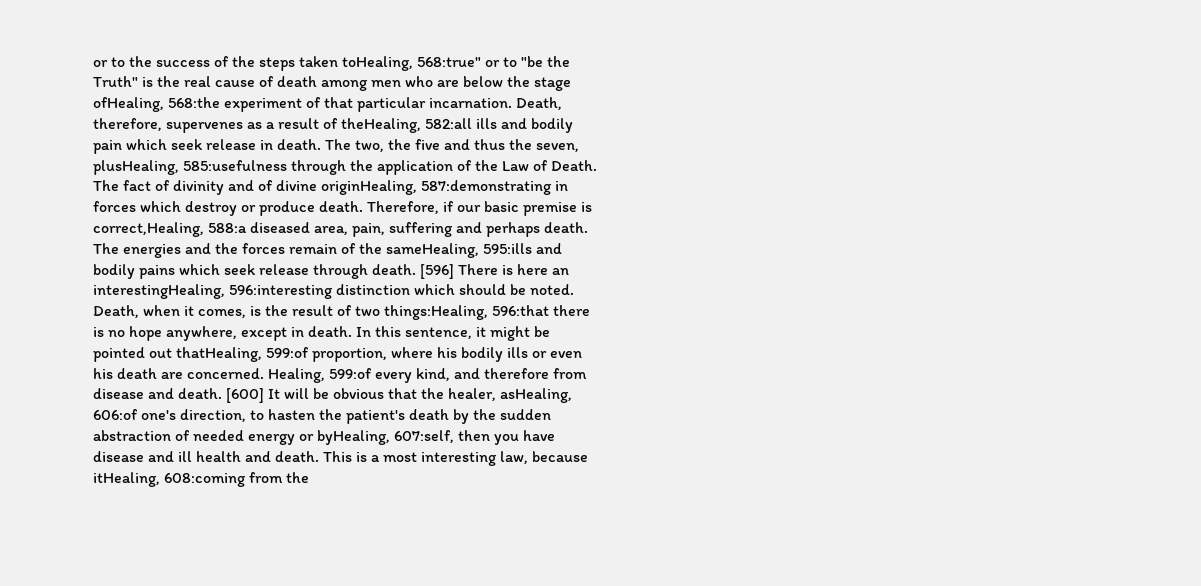or to the success of the steps taken toHealing, 568:true" or to "be the Truth" is the real cause of death among men who are below the stage ofHealing, 568:the experiment of that particular incarnation. Death, therefore, supervenes as a result of theHealing, 582:all ills and bodily pain which seek release in death. The two, the five and thus the seven, plusHealing, 585:usefulness through the application of the Law of Death. The fact of divinity and of divine originHealing, 587:demonstrating in forces which destroy or produce death. Therefore, if our basic premise is correct,Healing, 588:a diseased area, pain, suffering and perhaps death. The energies and the forces remain of the sameHealing, 595:ills and bodily pains which seek release through death. [596] There is here an interestingHealing, 596:interesting distinction which should be noted. Death, when it comes, is the result of two things:Healing, 596:that there is no hope anywhere, except in death. In this sentence, it might be pointed out thatHealing, 599:of proportion, where his bodily ills or even his death are concerned. Healing, 599:of every kind, and therefore from disease and death. [600] It will be obvious that the healer, asHealing, 606:of one's direction, to hasten the patient's death by the sudden abstraction of needed energy or byHealing, 607:self, then you have disease and ill health and death. This is a most interesting law, because itHealing, 608:coming from the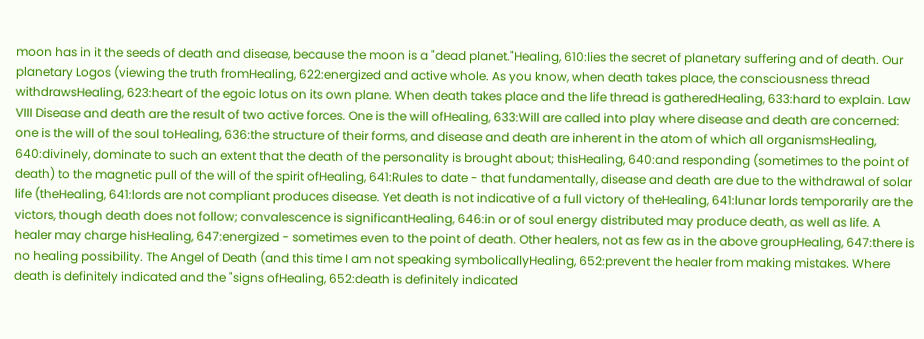moon has in it the seeds of death and disease, because the moon is a "dead planet."Healing, 610:lies the secret of planetary suffering and of death. Our planetary Logos (viewing the truth fromHealing, 622:energized and active whole. As you know, when death takes place, the consciousness thread withdrawsHealing, 623:heart of the egoic lotus on its own plane. When death takes place and the life thread is gatheredHealing, 633:hard to explain. Law VIII Disease and death are the result of two active forces. One is the will ofHealing, 633:Will are called into play where disease and death are concerned: one is the will of the soul toHealing, 636:the structure of their forms, and disease and death are inherent in the atom of which all organismsHealing, 640:divinely, dominate to such an extent that the death of the personality is brought about; thisHealing, 640:and responding (sometimes to the point of death) to the magnetic pull of the will of the spirit ofHealing, 641:Rules to date - that fundamentally, disease and death are due to the withdrawal of solar life (theHealing, 641:lords are not compliant produces disease. Yet death is not indicative of a full victory of theHealing, 641:lunar lords temporarily are the victors, though death does not follow; convalescence is significantHealing, 646:in or of soul energy distributed may produce death, as well as life. A healer may charge hisHealing, 647:energized - sometimes even to the point of death. Other healers, not as few as in the above groupHealing, 647:there is no healing possibility. The Angel of Death (and this time I am not speaking symbolicallyHealing, 652:prevent the healer from making mistakes. Where death is definitely indicated and the "signs ofHealing, 652:death is definitely indicated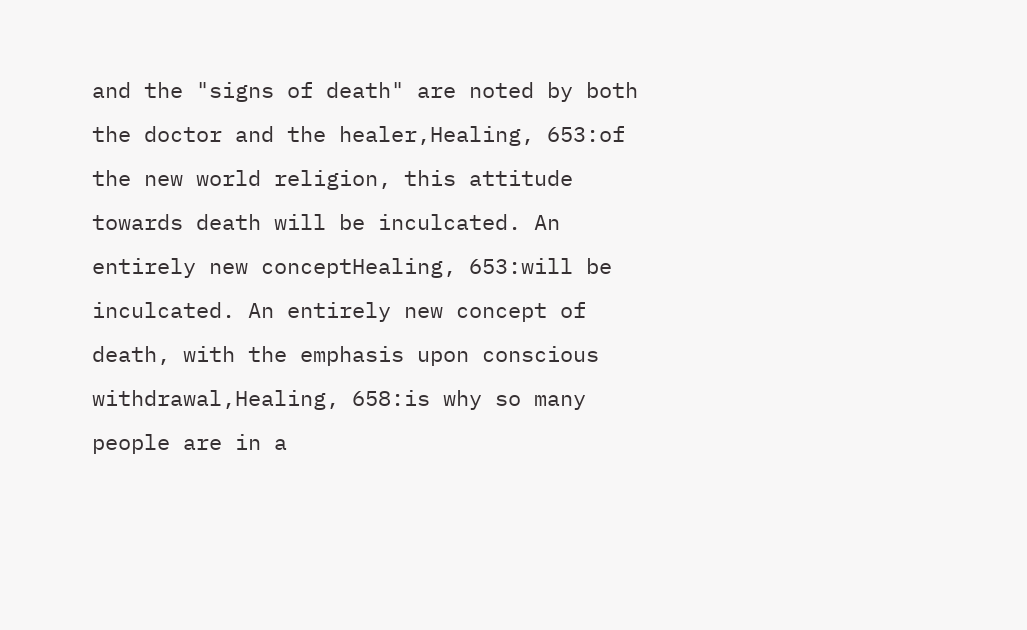and the "signs of death" are noted by both the doctor and the healer,Healing, 653:of the new world religion, this attitude towards death will be inculcated. An entirely new conceptHealing, 653:will be inculcated. An entirely new concept of death, with the emphasis upon conscious withdrawal,Healing, 658:is why so many people are in a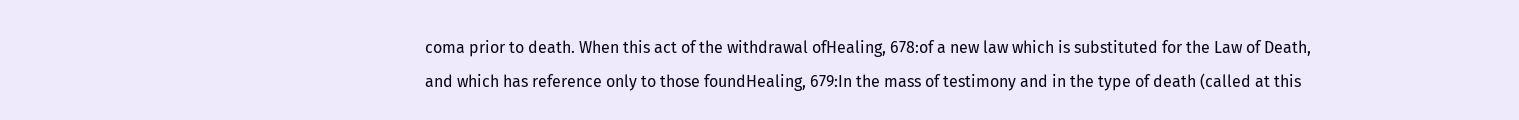coma prior to death. When this act of the withdrawal ofHealing, 678:of a new law which is substituted for the Law of Death, and which has reference only to those foundHealing, 679:In the mass of testimony and in the type of death (called at this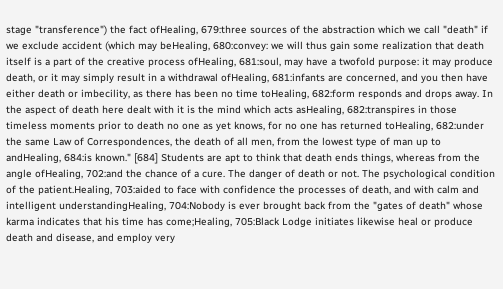stage "transference") the fact ofHealing, 679:three sources of the abstraction which we call "death" if we exclude accident (which may beHealing, 680:convey: we will thus gain some realization that death itself is a part of the creative process ofHealing, 681:soul, may have a twofold purpose: it may produce death, or it may simply result in a withdrawal ofHealing, 681:infants are concerned, and you then have either death or imbecility, as there has been no time toHealing, 682:form responds and drops away. In the aspect of death here dealt with it is the mind which acts asHealing, 682:transpires in those timeless moments prior to death no one as yet knows, for no one has returned toHealing, 682:under the same Law of Correspondences, the death of all men, from the lowest type of man up to andHealing, 684:is known." [684] Students are apt to think that death ends things, whereas from the angle ofHealing, 702:and the chance of a cure. The danger of death or not. The psychological condition of the patient.Healing, 703:aided to face with confidence the processes of death, and with calm and intelligent understandingHealing, 704:Nobody is ever brought back from the "gates of death" whose karma indicates that his time has come;Healing, 705:Black Lodge initiates likewise heal or produce death and disease, and employ very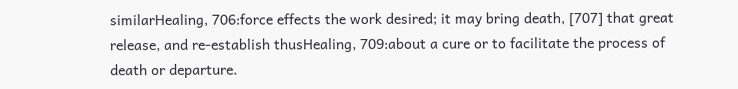similarHealing, 706:force effects the work desired; it may bring death, [707] that great release, and re-establish thusHealing, 709:about a cure or to facilitate the process of death or departure.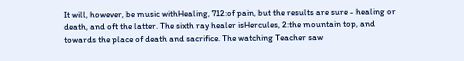It will, however, be music withHealing, 712:of pain, but the results are sure - healing or death, and oft the latter. The sixth ray healer isHercules, 2:the mountain top, and towards the place of death and sacrifice. The watching Teacher saw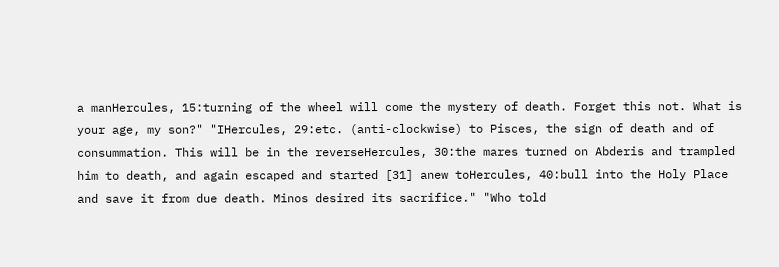a manHercules, 15:turning of the wheel will come the mystery of death. Forget this not. What is your age, my son?" "IHercules, 29:etc. (anti-clockwise) to Pisces, the sign of death and of consummation. This will be in the reverseHercules, 30:the mares turned on Abderis and trampled him to death, and again escaped and started [31] anew toHercules, 40:bull into the Holy Place and save it from due death. Minos desired its sacrifice." "Who told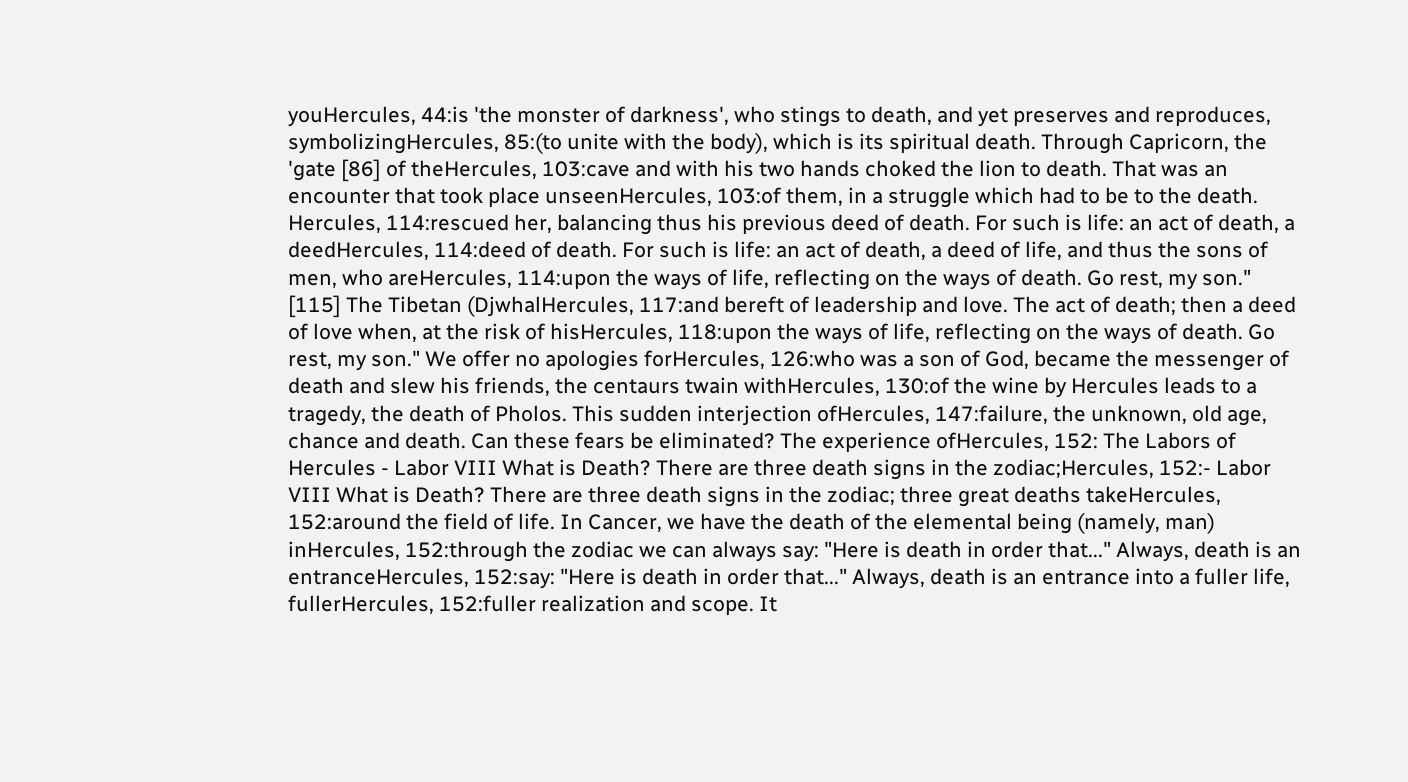youHercules, 44:is 'the monster of darkness', who stings to death, and yet preserves and reproduces, symbolizingHercules, 85:(to unite with the body), which is its spiritual death. Through Capricorn, the 'gate [86] of theHercules, 103:cave and with his two hands choked the lion to death. That was an encounter that took place unseenHercules, 103:of them, in a struggle which had to be to the death. Hercules, 114:rescued her, balancing thus his previous deed of death. For such is life: an act of death, a deedHercules, 114:deed of death. For such is life: an act of death, a deed of life, and thus the sons of men, who areHercules, 114:upon the ways of life, reflecting on the ways of death. Go rest, my son." [115] The Tibetan (DjwhalHercules, 117:and bereft of leadership and love. The act of death; then a deed of love when, at the risk of hisHercules, 118:upon the ways of life, reflecting on the ways of death. Go rest, my son." We offer no apologies forHercules, 126:who was a son of God, became the messenger of death and slew his friends, the centaurs twain withHercules, 130:of the wine by Hercules leads to a tragedy, the death of Pholos. This sudden interjection ofHercules, 147:failure, the unknown, old age, chance and death. Can these fears be eliminated? The experience ofHercules, 152: The Labors of Hercules - Labor VIII What is Death? There are three death signs in the zodiac;Hercules, 152:- Labor VIII What is Death? There are three death signs in the zodiac; three great deaths takeHercules, 152:around the field of life. In Cancer, we have the death of the elemental being (namely, man) inHercules, 152:through the zodiac we can always say: "Here is death in order that..." Always, death is an entranceHercules, 152:say: "Here is death in order that..." Always, death is an entrance into a fuller life, fullerHercules, 152:fuller realization and scope. It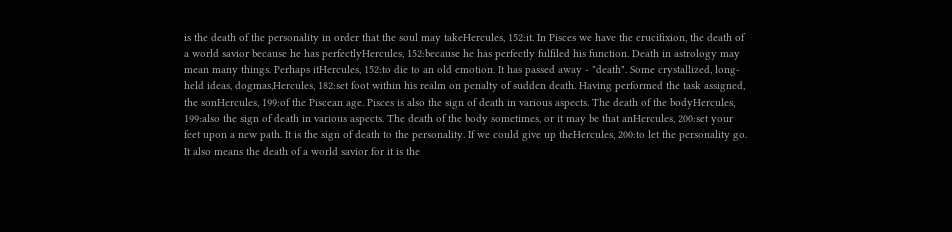is the death of the personality in order that the soul may takeHercules, 152:it. In Pisces we have the crucifixion, the death of a world savior because he has perfectlyHercules, 152:because he has perfectly fulfiled his function. Death in astrology may mean many things. Perhaps itHercules, 152:to die to an old emotion. It has passed away - "death". Some crystallized, long-held ideas, dogmas,Hercules, 182:set foot within his realm on penalty of sudden death. Having performed the task assigned, the sonHercules, 199:of the Piscean age. Pisces is also the sign of death in various aspects. The death of the bodyHercules, 199:also the sign of death in various aspects. The death of the body sometimes, or it may be that anHercules, 200:set your feet upon a new path. It is the sign of death to the personality. If we could give up theHercules, 200:to let the personality go. It also means the death of a world savior for it is the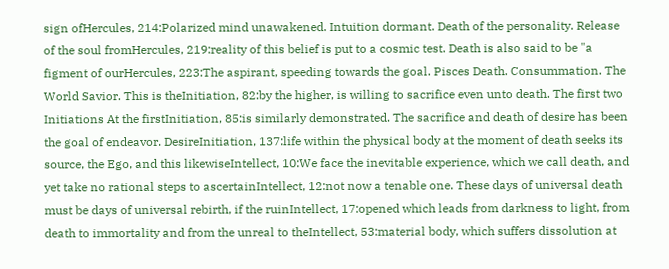sign ofHercules, 214:Polarized mind unawakened. Intuition dormant. Death of the personality. Release of the soul fromHercules, 219:reality of this belief is put to a cosmic test. Death is also said to be "a figment of ourHercules, 223:The aspirant, speeding towards the goal. Pisces Death. Consummation. The World Savior. This is theInitiation, 82:by the higher, is willing to sacrifice even unto death. The first two Initiations At the firstInitiation, 85:is similarly demonstrated. The sacrifice and death of desire has been the goal of endeavor. DesireInitiation, 137:life within the physical body at the moment of death seeks its source, the Ego, and this likewiseIntellect, 10:We face the inevitable experience, which we call death, and yet take no rational steps to ascertainIntellect, 12:not now a tenable one. These days of universal death must be days of universal rebirth, if the ruinIntellect, 17:opened which leads from darkness to light, from death to immortality and from the unreal to theIntellect, 53:material body, which suffers dissolution at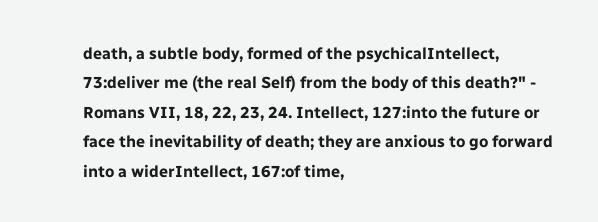death, a subtle body, formed of the psychicalIntellect, 73:deliver me (the real Self) from the body of this death?" - Romans VII, 18, 22, 23, 24. Intellect, 127:into the future or face the inevitability of death; they are anxious to go forward into a widerIntellect, 167:of time,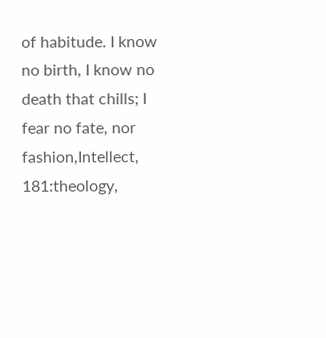of habitude. I know no birth, I know no death that chills; I fear no fate, nor fashion,Intellect, 181:theology,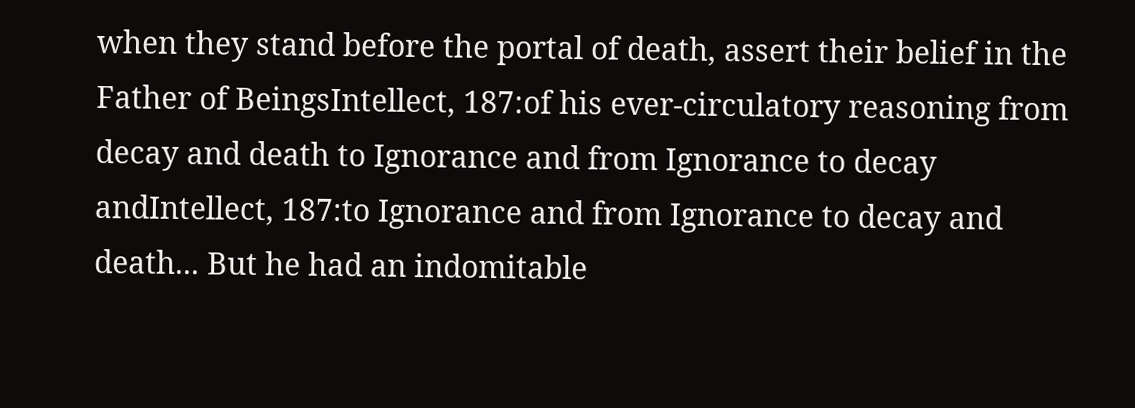when they stand before the portal of death, assert their belief in the Father of BeingsIntellect, 187:of his ever-circulatory reasoning from decay and death to Ignorance and from Ignorance to decay andIntellect, 187:to Ignorance and from Ignorance to decay and death... But he had an indomitable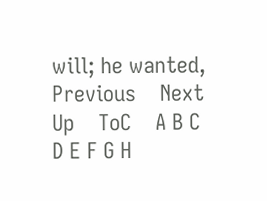will; he wanted,
Previous    Next    Up    ToC    A B C D E F G H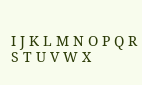I J K L M N O P Q R S T U V W X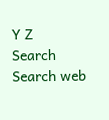Y Z
Search Search web